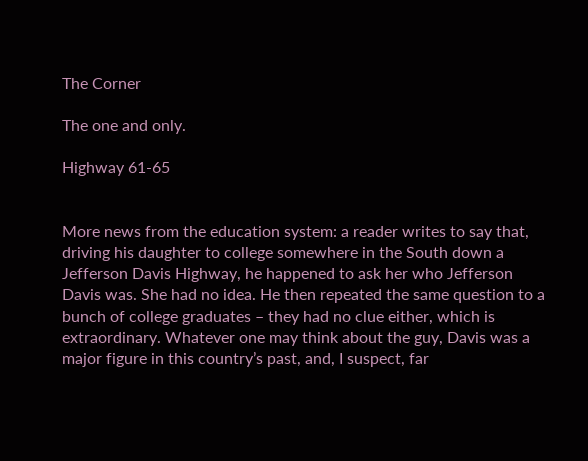The Corner

The one and only.

Highway 61-65


More news from the education system: a reader writes to say that, driving his daughter to college somewhere in the South down a Jefferson Davis Highway, he happened to ask her who Jefferson Davis was. She had no idea. He then repeated the same question to a bunch of college graduates – they had no clue either, which is extraordinary. Whatever one may think about the guy, Davis was a major figure in this country’s past, and, I suspect, far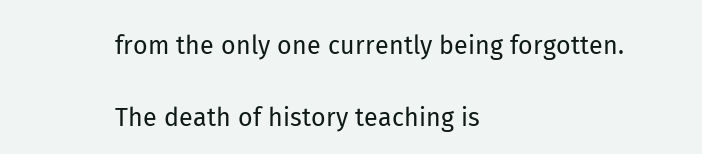from the only one currently being forgotten.

The death of history teaching is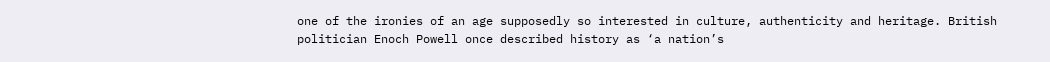one of the ironies of an age supposedly so interested in culture, authenticity and heritage. British politician Enoch Powell once described history as ‘a nation’s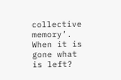collective memory’. When it is gone what is left?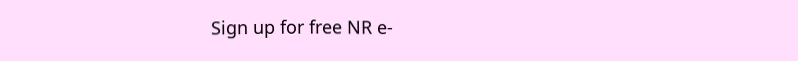Sign up for free NR e-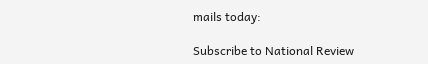mails today:

Subscribe to National Review